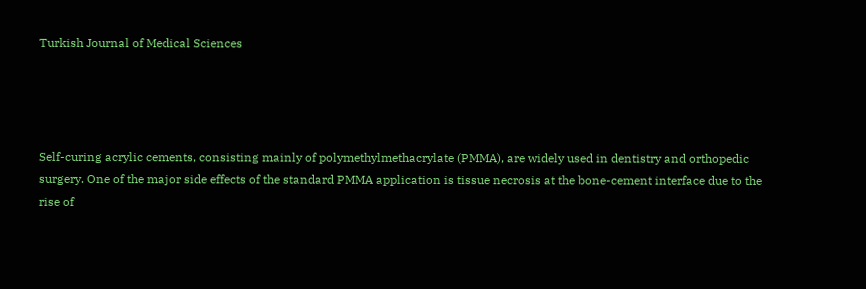Turkish Journal of Medical Sciences




Self-curing acrylic cements, consisting mainly of polymethylmethacrylate (PMMA), are widely used in dentistry and orthopedic surgery. One of the major side effects of the standard PMMA application is tissue necrosis at the bone-cement interface due to the rise of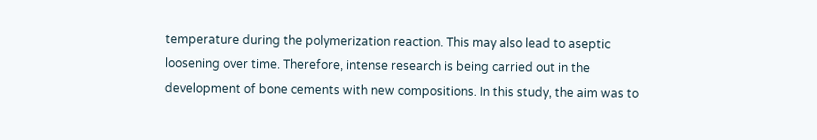temperature during the polymerization reaction. This may also lead to aseptic loosening over time. Therefore, intense research is being carried out in the development of bone cements with new compositions. In this study, the aim was to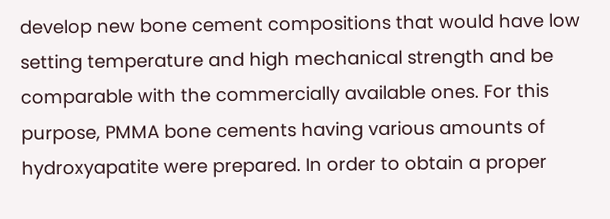develop new bone cement compositions that would have low setting temperature and high mechanical strength and be comparable with the commercially available ones. For this purpose, PMMA bone cements having various amounts of hydroxyapatite were prepared. In order to obtain a proper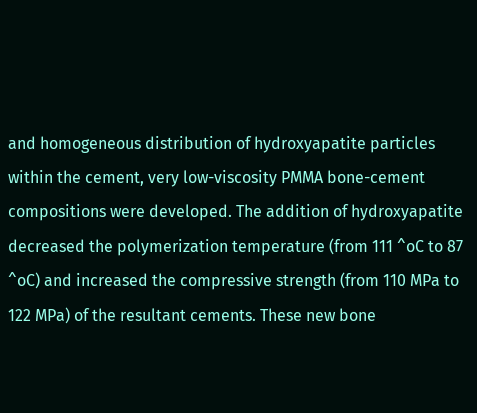and homogeneous distribution of hydroxyapatite particles within the cement, very low-viscosity PMMA bone-cement compositions were developed. The addition of hydroxyapatite decreased the polymerization temperature (from 111 ^oC to 87 ^oC) and increased the compressive strength (from 110 MPa to 122 MPa) of the resultant cements. These new bone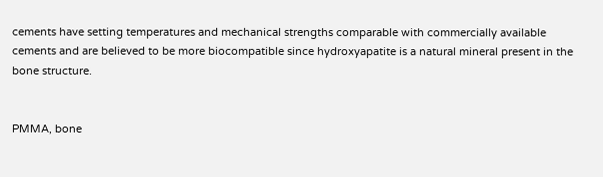cements have setting temperatures and mechanical strengths comparable with commercially available cements and are believed to be more biocompatible since hydroxyapatite is a natural mineral present in the bone structure.


PMMA, bone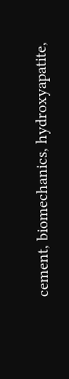cement, biomechanics, hydroxyapatite,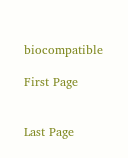biocompatible

First Page


Last Page